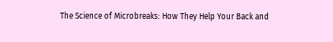The Science of Microbreaks: How They Help Your Back and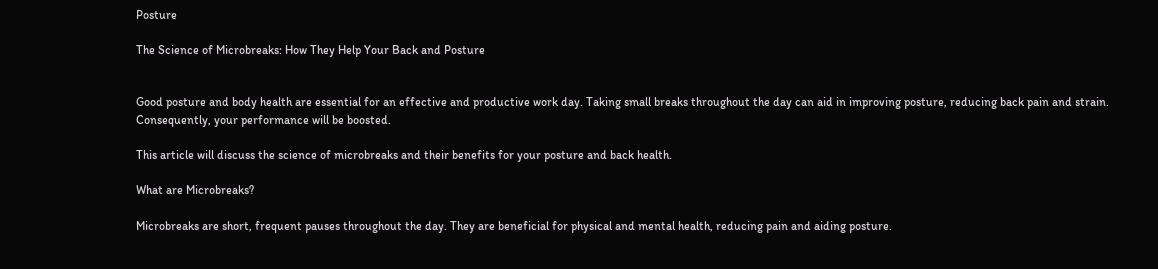Posture

The Science of Microbreaks: How They Help Your Back and Posture


Good posture and body health are essential for an effective and productive work day. Taking small breaks throughout the day can aid in improving posture, reducing back pain and strain. Consequently, your performance will be boosted.

This article will discuss the science of microbreaks and their benefits for your posture and back health.

What are Microbreaks?

Microbreaks are short, frequent pauses throughout the day. They are beneficial for physical and mental health, reducing pain and aiding posture.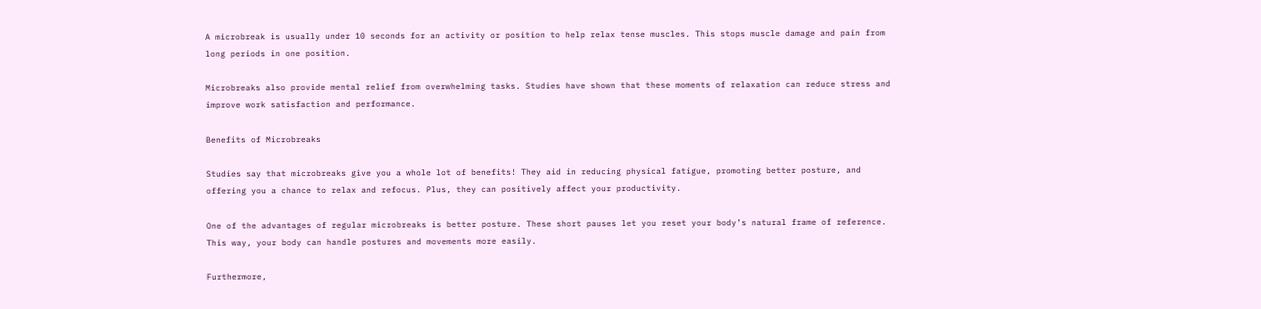A microbreak is usually under 10 seconds for an activity or position to help relax tense muscles. This stops muscle damage and pain from long periods in one position.

Microbreaks also provide mental relief from overwhelming tasks. Studies have shown that these moments of relaxation can reduce stress and improve work satisfaction and performance.

Benefits of Microbreaks

Studies say that microbreaks give you a whole lot of benefits! They aid in reducing physical fatigue, promoting better posture, and offering you a chance to relax and refocus. Plus, they can positively affect your productivity.

One of the advantages of regular microbreaks is better posture. These short pauses let you reset your body’s natural frame of reference. This way, your body can handle postures and movements more easily.

Furthermore,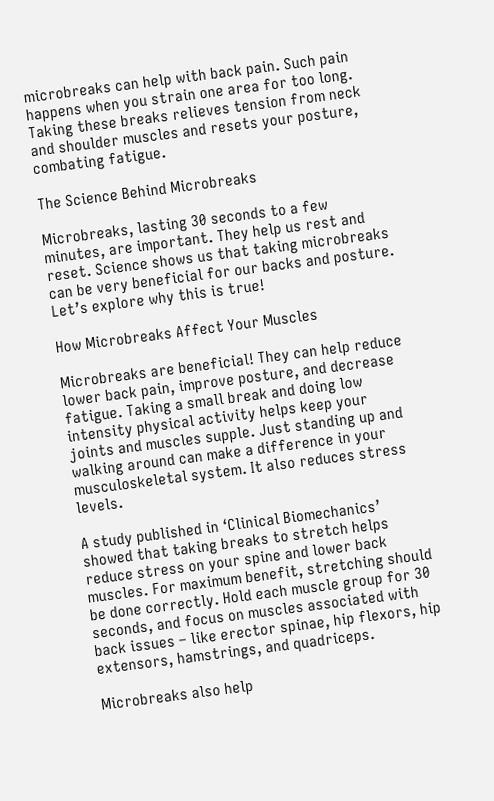microbreaks can help with back pain. Such pain happens when you strain one area for too long. Taking these breaks relieves tension from neck and shoulder muscles and resets your posture, combating fatigue.

The Science Behind Microbreaks

Microbreaks, lasting 30 seconds to a few minutes, are important. They help us rest and reset. Science shows us that taking microbreaks can be very beneficial for our backs and posture. Let’s explore why this is true!

How Microbreaks Affect Your Muscles

Microbreaks are beneficial! They can help reduce lower back pain, improve posture, and decrease fatigue. Taking a small break and doing low intensity physical activity helps keep your joints and muscles supple. Just standing up and walking around can make a difference in your musculoskeletal system. It also reduces stress levels.

A study published in ‘Clinical Biomechanics’ showed that taking breaks to stretch helps reduce stress on your spine and lower back muscles. For maximum benefit, stretching should be done correctly. Hold each muscle group for 30 seconds, and focus on muscles associated with back issues – like erector spinae, hip flexors, hip extensors, hamstrings, and quadriceps.

Microbreaks also help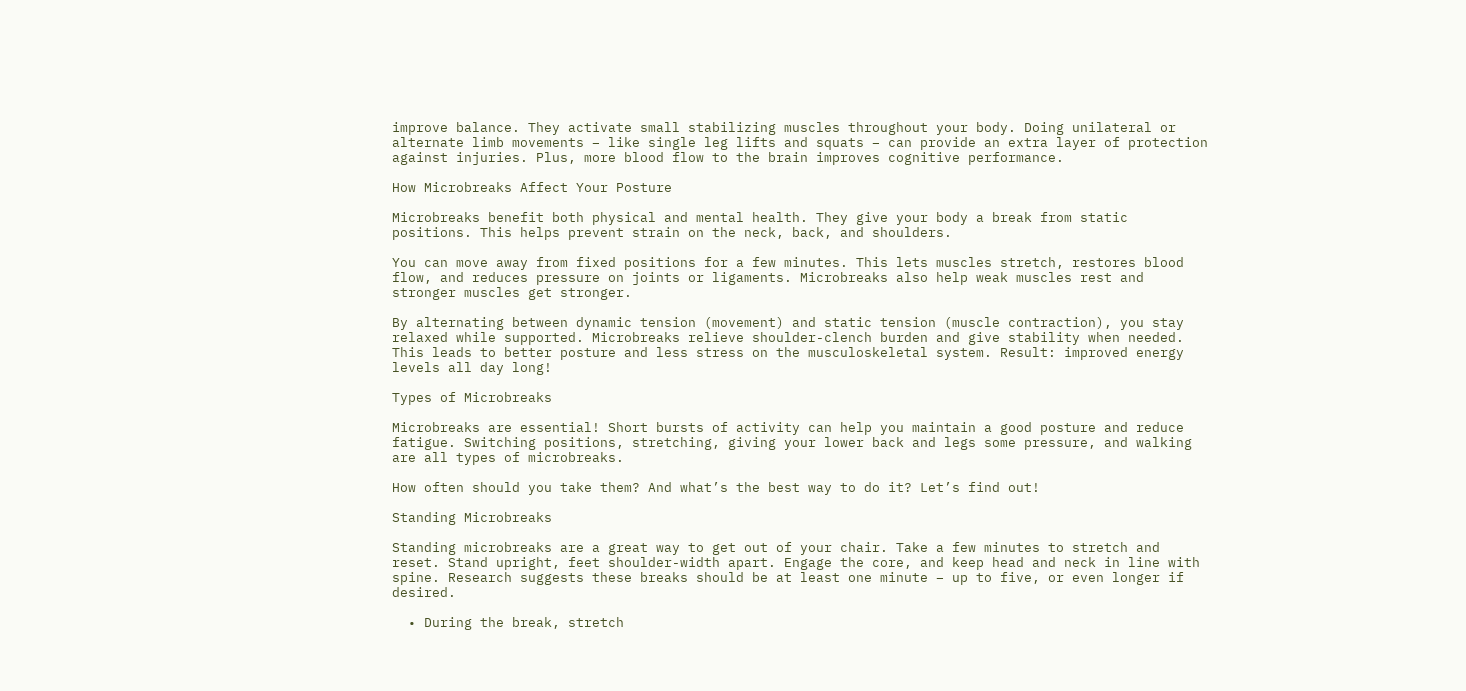improve balance. They activate small stabilizing muscles throughout your body. Doing unilateral or alternate limb movements – like single leg lifts and squats – can provide an extra layer of protection against injuries. Plus, more blood flow to the brain improves cognitive performance.

How Microbreaks Affect Your Posture

Microbreaks benefit both physical and mental health. They give your body a break from static positions. This helps prevent strain on the neck, back, and shoulders.

You can move away from fixed positions for a few minutes. This lets muscles stretch, restores blood flow, and reduces pressure on joints or ligaments. Microbreaks also help weak muscles rest and stronger muscles get stronger.

By alternating between dynamic tension (movement) and static tension (muscle contraction), you stay relaxed while supported. Microbreaks relieve shoulder-clench burden and give stability when needed. This leads to better posture and less stress on the musculoskeletal system. Result: improved energy levels all day long!

Types of Microbreaks

Microbreaks are essential! Short bursts of activity can help you maintain a good posture and reduce fatigue. Switching positions, stretching, giving your lower back and legs some pressure, and walking are all types of microbreaks.

How often should you take them? And what’s the best way to do it? Let’s find out!

Standing Microbreaks

Standing microbreaks are a great way to get out of your chair. Take a few minutes to stretch and reset. Stand upright, feet shoulder-width apart. Engage the core, and keep head and neck in line with spine. Research suggests these breaks should be at least one minute – up to five, or even longer if desired.

  • During the break, stretch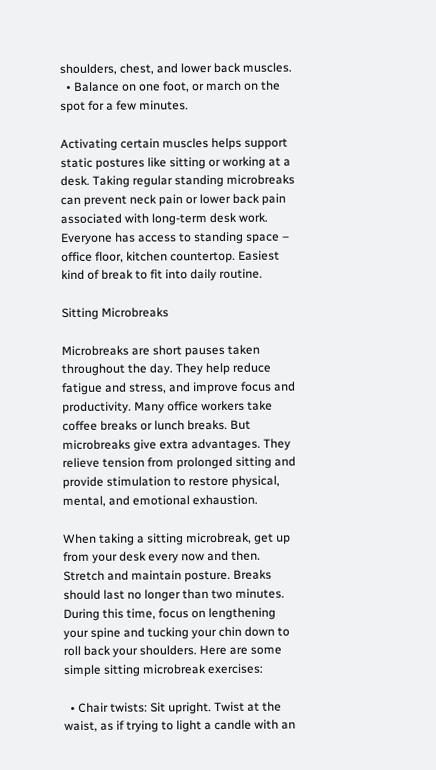shoulders, chest, and lower back muscles.
  • Balance on one foot, or march on the spot for a few minutes.

Activating certain muscles helps support static postures like sitting or working at a desk. Taking regular standing microbreaks can prevent neck pain or lower back pain associated with long-term desk work. Everyone has access to standing space – office floor, kitchen countertop. Easiest kind of break to fit into daily routine.

Sitting Microbreaks

Microbreaks are short pauses taken throughout the day. They help reduce fatigue and stress, and improve focus and productivity. Many office workers take coffee breaks or lunch breaks. But microbreaks give extra advantages. They relieve tension from prolonged sitting and provide stimulation to restore physical, mental, and emotional exhaustion.

When taking a sitting microbreak, get up from your desk every now and then. Stretch and maintain posture. Breaks should last no longer than two minutes. During this time, focus on lengthening your spine and tucking your chin down to roll back your shoulders. Here are some simple sitting microbreak exercises:

  • Chair twists: Sit upright. Twist at the waist, as if trying to light a candle with an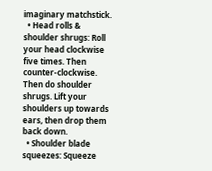imaginary matchstick.
  • Head rolls & shoulder shrugs: Roll your head clockwise five times. Then counter-clockwise. Then do shoulder shrugs. Lift your shoulders up towards ears, then drop them back down.
  • Shoulder blade squeezes: Squeeze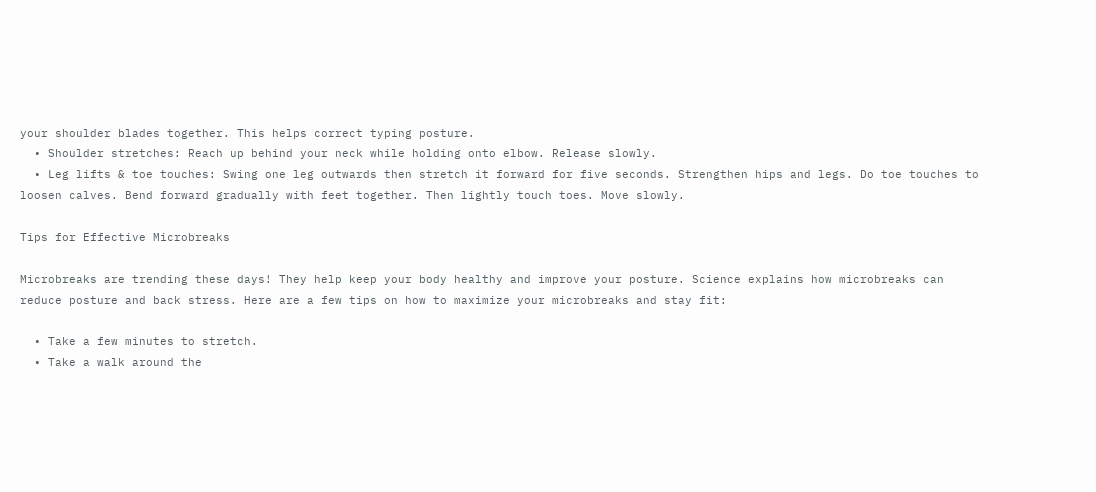your shoulder blades together. This helps correct typing posture.
  • Shoulder stretches: Reach up behind your neck while holding onto elbow. Release slowly.
  • Leg lifts & toe touches: Swing one leg outwards then stretch it forward for five seconds. Strengthen hips and legs. Do toe touches to loosen calves. Bend forward gradually with feet together. Then lightly touch toes. Move slowly.

Tips for Effective Microbreaks

Microbreaks are trending these days! They help keep your body healthy and improve your posture. Science explains how microbreaks can reduce posture and back stress. Here are a few tips on how to maximize your microbreaks and stay fit:

  • Take a few minutes to stretch.
  • Take a walk around the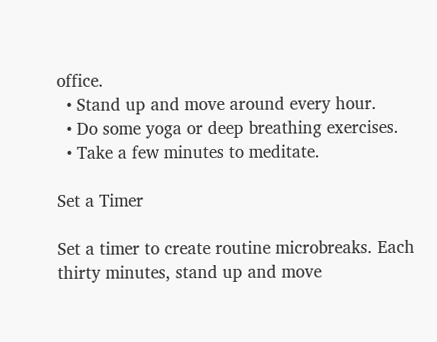office.
  • Stand up and move around every hour.
  • Do some yoga or deep breathing exercises.
  • Take a few minutes to meditate.

Set a Timer

Set a timer to create routine microbreaks. Each thirty minutes, stand up and move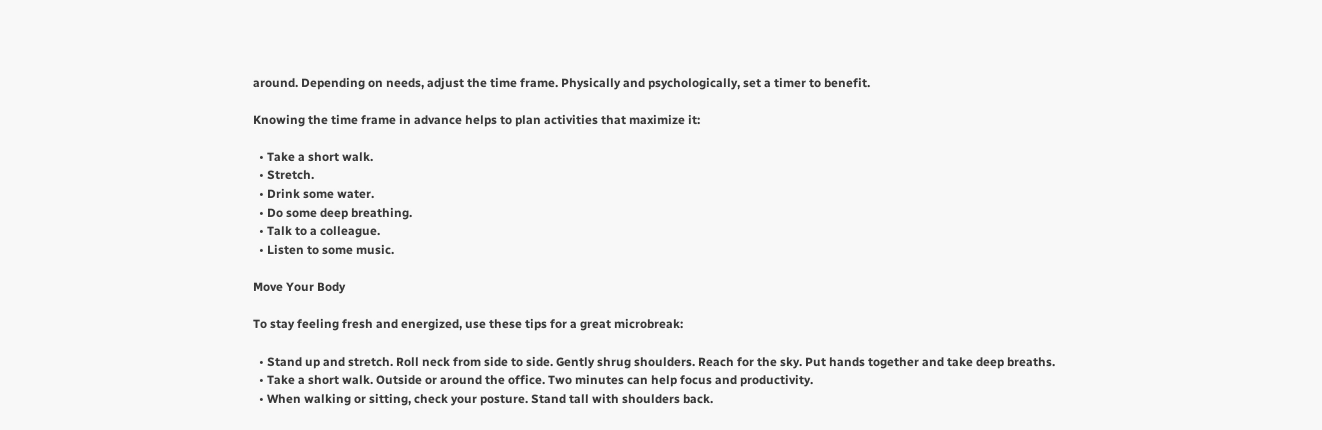around. Depending on needs, adjust the time frame. Physically and psychologically, set a timer to benefit.

Knowing the time frame in advance helps to plan activities that maximize it:

  • Take a short walk.
  • Stretch.
  • Drink some water.
  • Do some deep breathing.
  • Talk to a colleague.
  • Listen to some music.

Move Your Body

To stay feeling fresh and energized, use these tips for a great microbreak:

  • Stand up and stretch. Roll neck from side to side. Gently shrug shoulders. Reach for the sky. Put hands together and take deep breaths.
  • Take a short walk. Outside or around the office. Two minutes can help focus and productivity.
  • When walking or sitting, check your posture. Stand tall with shoulders back.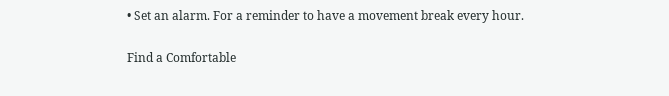• Set an alarm. For a reminder to have a movement break every hour.

Find a Comfortable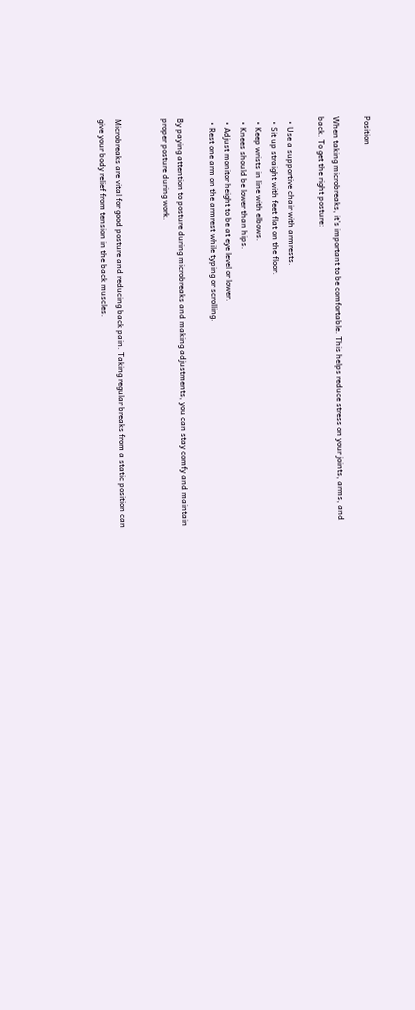Position

When taking microbreaks, it’s important to be comfortable. This helps reduce stress on your joints, arms, and back. To get the right posture:

  • Use a supportive chair with armrests.
  • Sit up straight with feet flat on the floor.
  • Keep wrists in line with elbows.
  • Knees should be lower than hips.
  • Adjust monitor height to be at eye level or lower.
  • Rest one arm on the armrest while typing or scrolling.

By paying attention to posture during microbreaks and making adjustments, you can stay comfy and maintain proper posture during work.


Microbreaks are vital for good posture and reducing back pain. Taking regular breaks from a static position can give your body relief from tension in the back muscles.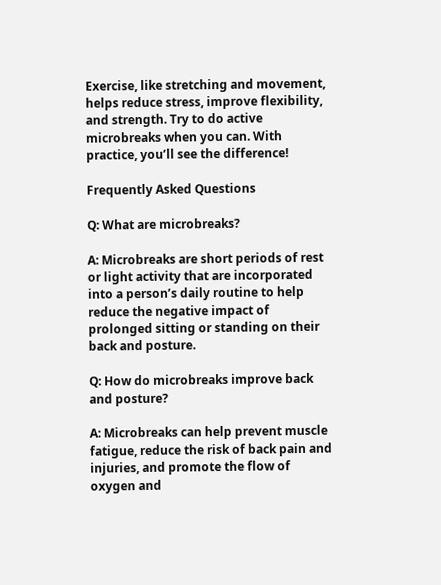Exercise, like stretching and movement, helps reduce stress, improve flexibility, and strength. Try to do active microbreaks when you can. With practice, you’ll see the difference!

Frequently Asked Questions

Q: What are microbreaks?

A: Microbreaks are short periods of rest or light activity that are incorporated into a person’s daily routine to help reduce the negative impact of prolonged sitting or standing on their back and posture.

Q: How do microbreaks improve back and posture?

A: Microbreaks can help prevent muscle fatigue, reduce the risk of back pain and injuries, and promote the flow of oxygen and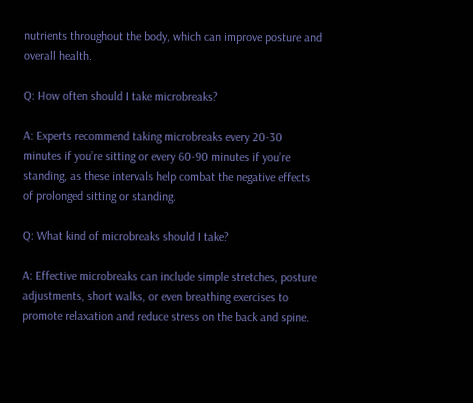nutrients throughout the body, which can improve posture and overall health.

Q: How often should I take microbreaks?

A: Experts recommend taking microbreaks every 20-30 minutes if you’re sitting or every 60-90 minutes if you’re standing, as these intervals help combat the negative effects of prolonged sitting or standing.

Q: What kind of microbreaks should I take?

A: Effective microbreaks can include simple stretches, posture adjustments, short walks, or even breathing exercises to promote relaxation and reduce stress on the back and spine.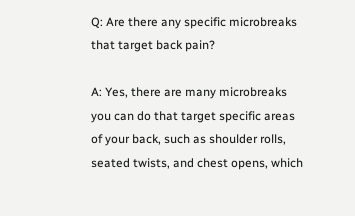Q: Are there any specific microbreaks that target back pain?

A: Yes, there are many microbreaks you can do that target specific areas of your back, such as shoulder rolls, seated twists, and chest opens, which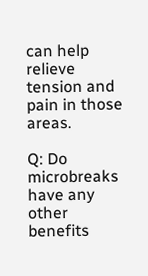can help relieve tension and pain in those areas.

Q: Do microbreaks have any other benefits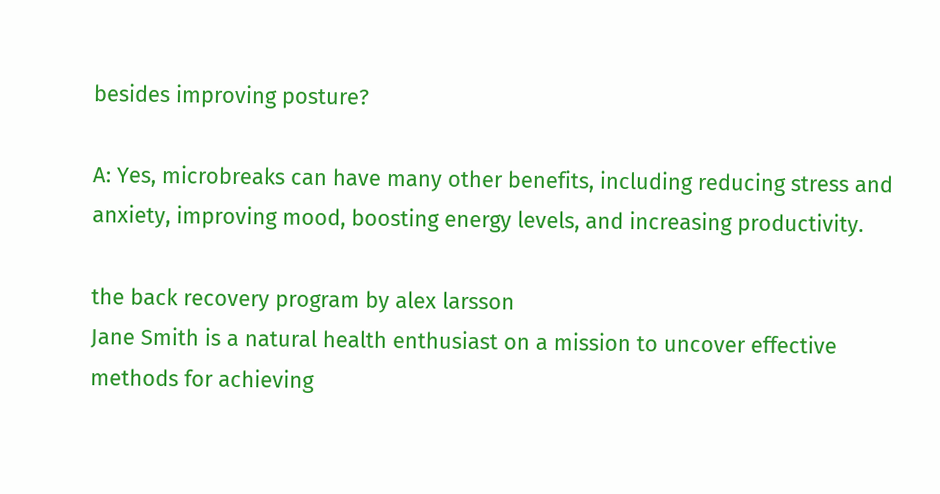besides improving posture?

A: Yes, microbreaks can have many other benefits, including reducing stress and anxiety, improving mood, boosting energy levels, and increasing productivity.

the back recovery program by alex larsson
Jane Smith is a natural health enthusiast on a mission to uncover effective methods for achieving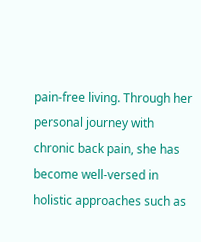pain-free living. Through her personal journey with chronic back pain, she has become well-versed in holistic approaches such as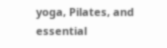yoga, Pilates, and essential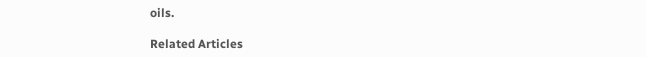oils.

Related Articles